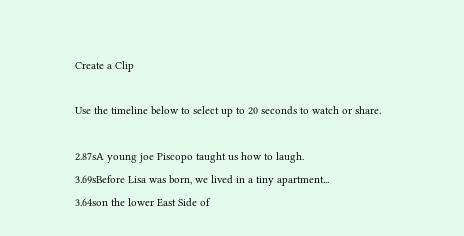Create a Clip

Use the timeline below to select up to 20 seconds to watch or share.

2.87sA young joe Piscopo taught us how to laugh.
3.69sBefore Lisa was born, we lived in a tiny apartment...
3.64son the lower East Side of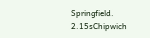Springfield.
2.15sChipwich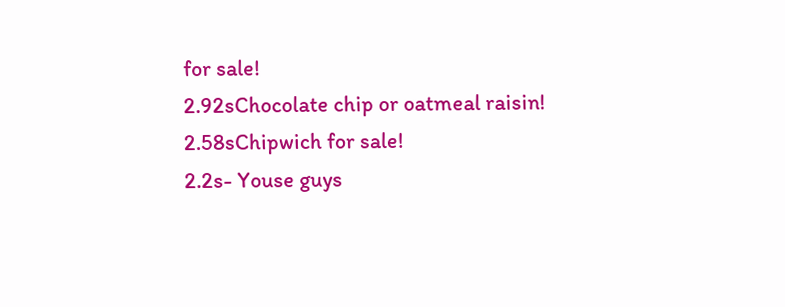for sale!
2.92sChocolate chip or oatmeal raisin!
2.58sChipwich for sale!
2.2s- Youse guys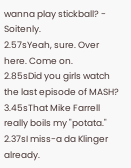wanna play stickball? - Soitenly.
2.57sYeah, sure. Over here. Come on.
2.85sDid you girls watch the last episode of MASH?
3.45sThat Mike Farrell really boils my "potata."
2.37sI miss-a da Klinger already.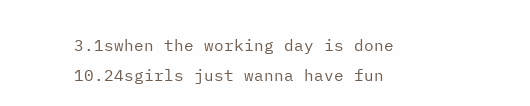3.1swhen the working day is done
10.24sgirls just wanna have fun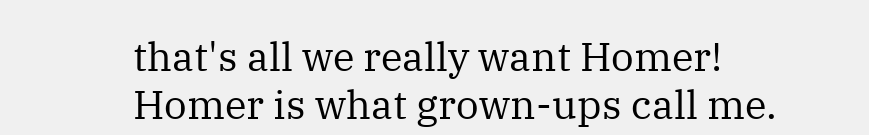that's all we really want Homer! Homer is what grown-ups call me.